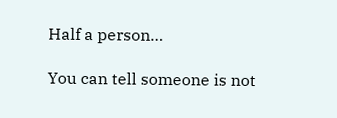Half a person…

You can tell someone is not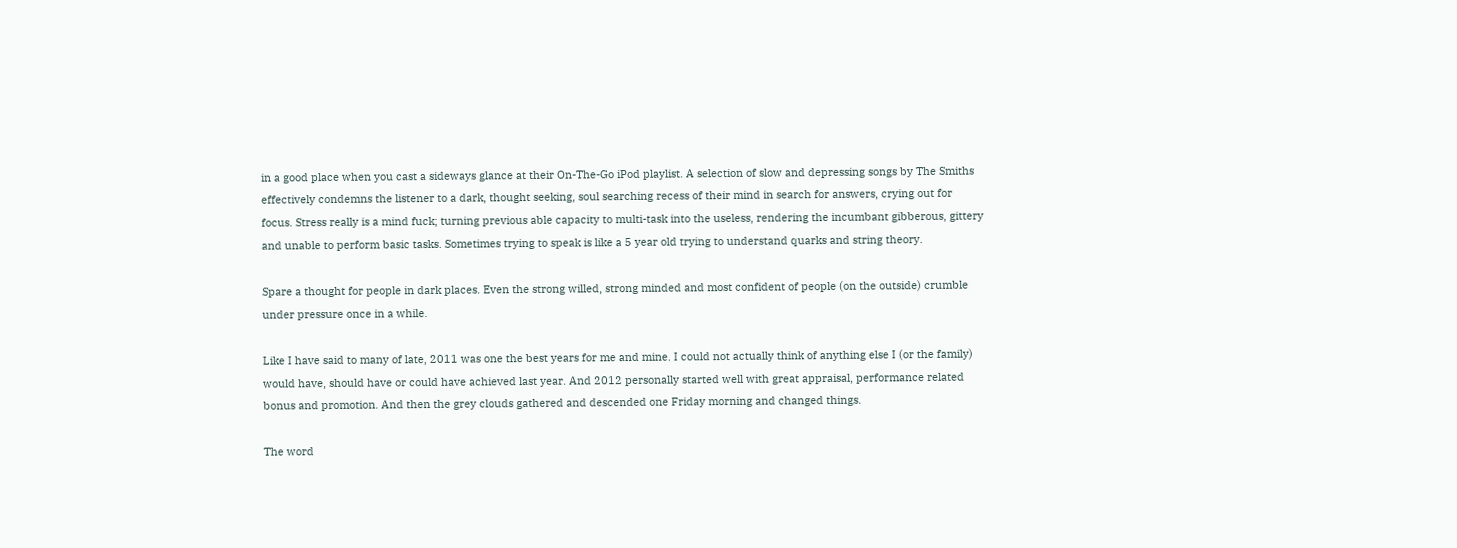in a good place when you cast a sideways glance at their On-The-Go iPod playlist. A selection of slow and depressing songs by The Smiths effectively condemns the listener to a dark, thought seeking, soul searching recess of their mind in search for answers, crying out for focus. Stress really is a mind fuck; turning previous able capacity to multi-task into the useless, rendering the incumbant gibberous, gittery and unable to perform basic tasks. Sometimes trying to speak is like a 5 year old trying to understand quarks and string theory.

Spare a thought for people in dark places. Even the strong willed, strong minded and most confident of people (on the outside) crumble under pressure once in a while.

Like I have said to many of late, 2011 was one the best years for me and mine. I could not actually think of anything else I (or the family) would have, should have or could have achieved last year. And 2012 personally started well with great appraisal, performance related bonus and promotion. And then the grey clouds gathered and descended one Friday morning and changed things.

The word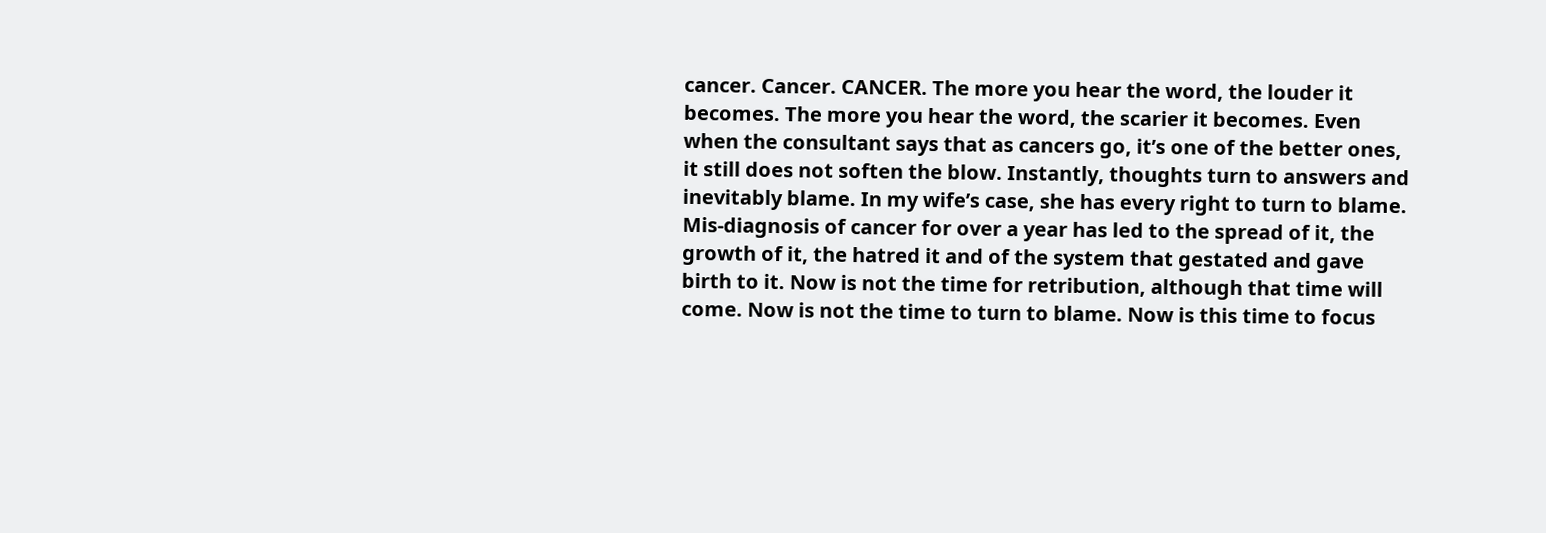cancer. Cancer. CANCER. The more you hear the word, the louder it becomes. The more you hear the word, the scarier it becomes. Even when the consultant says that as cancers go, it’s one of the better ones, it still does not soften the blow. Instantly, thoughts turn to answers and inevitably blame. In my wife’s case, she has every right to turn to blame. Mis-diagnosis of cancer for over a year has led to the spread of it, the growth of it, the hatred it and of the system that gestated and gave birth to it. Now is not the time for retribution, although that time will come. Now is not the time to turn to blame. Now is this time to focus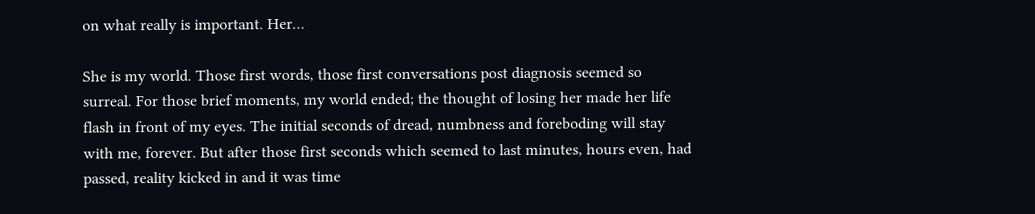on what really is important. Her…

She is my world. Those first words, those first conversations post diagnosis seemed so surreal. For those brief moments, my world ended; the thought of losing her made her life flash in front of my eyes. The initial seconds of dread, numbness and foreboding will stay with me, forever. But after those first seconds which seemed to last minutes, hours even, had passed, reality kicked in and it was time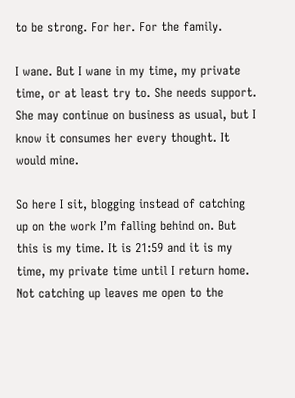to be strong. For her. For the family.

I wane. But I wane in my time, my private time, or at least try to. She needs support. She may continue on business as usual, but I know it consumes her every thought. It would mine.

So here I sit, blogging instead of catching up on the work I’m falling behind on. But this is my time. It is 21:59 and it is my time, my private time until I return home. Not catching up leaves me open to the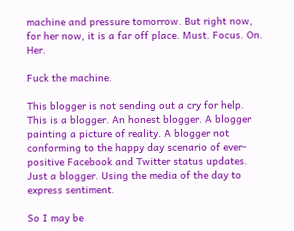machine and pressure tomorrow. But right now, for her now, it is a far off place. Must. Focus. On. Her.

Fuck the machine.

This blogger is not sending out a cry for help. This is a blogger. An honest blogger. A blogger painting a picture of reality. A blogger not conforming to the happy day scenario of ever-positive Facebook and Twitter status updates. Just a blogger. Using the media of the day to express sentiment.

So I may be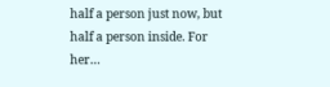half a person just now, but half a person inside. For her…